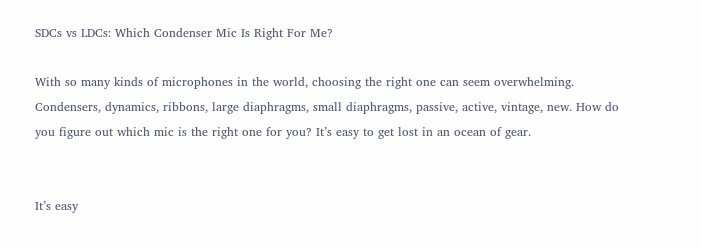SDCs vs LDCs: Which Condenser Mic Is Right For Me?

With so many kinds of microphones in the world, choosing the right one can seem overwhelming. Condensers, dynamics, ribbons, large diaphragms, small diaphragms, passive, active, vintage, new. How do you figure out which mic is the right one for you? It’s easy to get lost in an ocean of gear.


It’s easy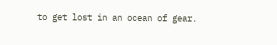to get lost in an ocean of gear.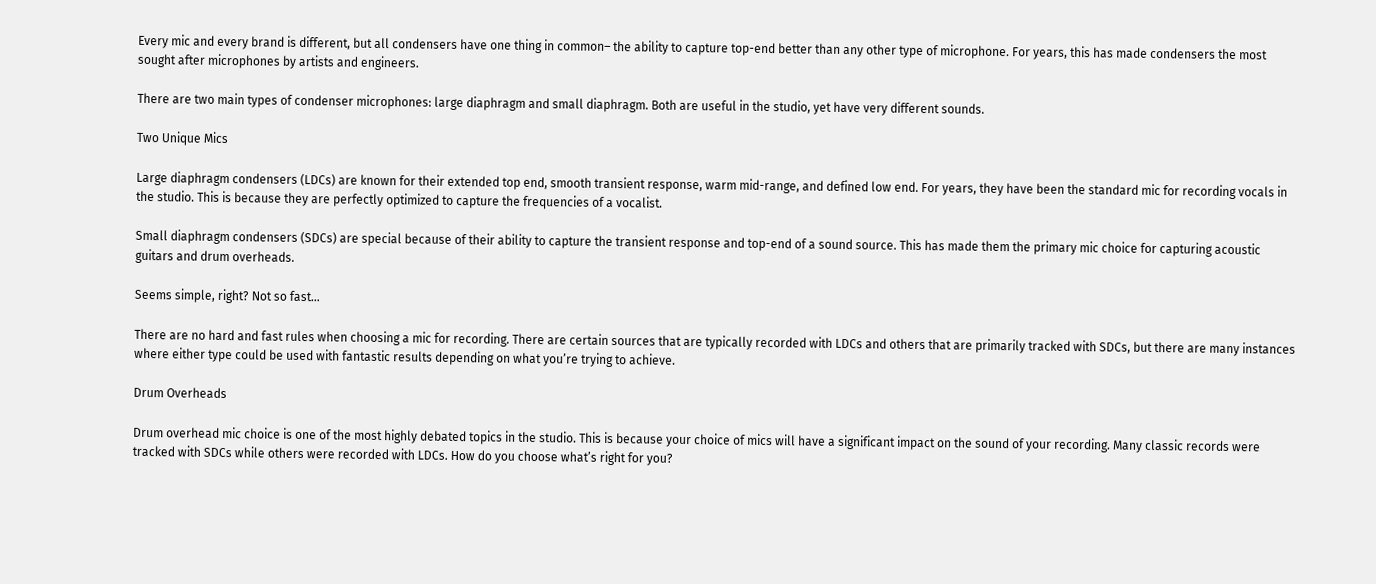Every mic and every brand is different, but all condensers have one thing in common– the ability to capture top-end better than any other type of microphone. For years, this has made condensers the most sought after microphones by artists and engineers.

There are two main types of condenser microphones: large diaphragm and small diaphragm. Both are useful in the studio, yet have very different sounds.

Two Unique Mics

Large diaphragm condensers (LDCs) are known for their extended top end, smooth transient response, warm mid-range, and defined low end. For years, they have been the standard mic for recording vocals in the studio. This is because they are perfectly optimized to capture the frequencies of a vocalist.

Small diaphragm condensers (SDCs) are special because of their ability to capture the transient response and top-end of a sound source. This has made them the primary mic choice for capturing acoustic guitars and drum overheads.

Seems simple, right? Not so fast…

There are no hard and fast rules when choosing a mic for recording. There are certain sources that are typically recorded with LDCs and others that are primarily tracked with SDCs, but there are many instances where either type could be used with fantastic results depending on what you’re trying to achieve.

Drum Overheads

Drum overhead mic choice is one of the most highly debated topics in the studio. This is because your choice of mics will have a significant impact on the sound of your recording. Many classic records were tracked with SDCs while others were recorded with LDCs. How do you choose what’s right for you?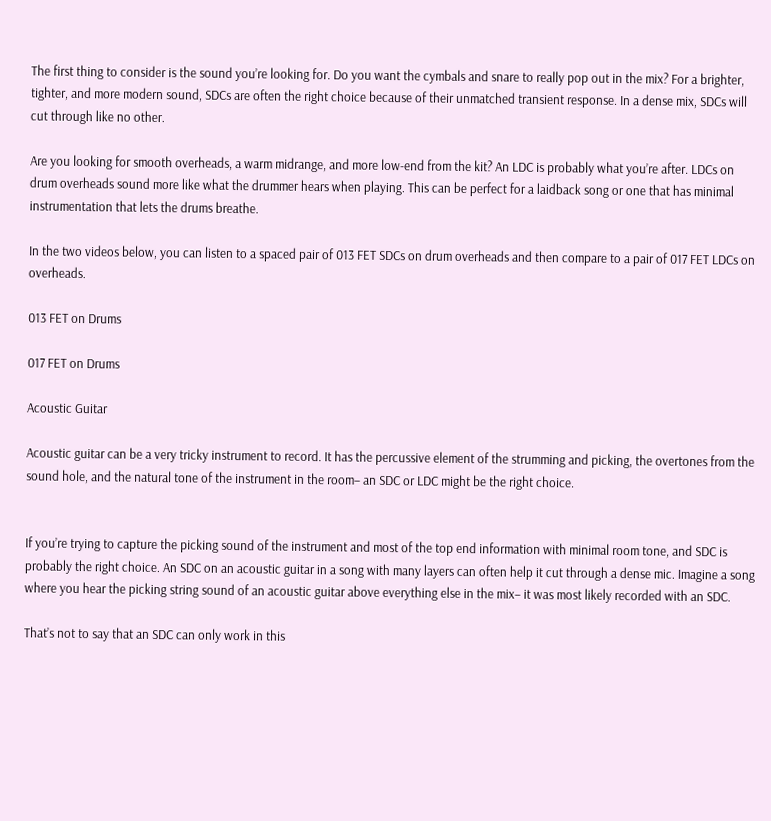The first thing to consider is the sound you’re looking for. Do you want the cymbals and snare to really pop out in the mix? For a brighter, tighter, and more modern sound, SDCs are often the right choice because of their unmatched transient response. In a dense mix, SDCs will cut through like no other.

Are you looking for smooth overheads, a warm midrange, and more low-end from the kit? An LDC is probably what you’re after. LDCs on drum overheads sound more like what the drummer hears when playing. This can be perfect for a laidback song or one that has minimal instrumentation that lets the drums breathe.

In the two videos below, you can listen to a spaced pair of 013 FET SDCs on drum overheads and then compare to a pair of 017 FET LDCs on overheads.

013 FET on Drums

017 FET on Drums

Acoustic Guitar

Acoustic guitar can be a very tricky instrument to record. It has the percussive element of the strumming and picking, the overtones from the sound hole, and the natural tone of the instrument in the room– an SDC or LDC might be the right choice.


If you’re trying to capture the picking sound of the instrument and most of the top end information with minimal room tone, and SDC is probably the right choice. An SDC on an acoustic guitar in a song with many layers can often help it cut through a dense mic. Imagine a song where you hear the picking string sound of an acoustic guitar above everything else in the mix– it was most likely recorded with an SDC.

That’s not to say that an SDC can only work in this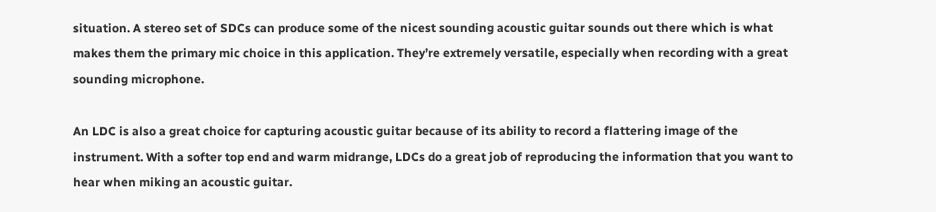situation. A stereo set of SDCs can produce some of the nicest sounding acoustic guitar sounds out there which is what makes them the primary mic choice in this application. They’re extremely versatile, especially when recording with a great sounding microphone.

An LDC is also a great choice for capturing acoustic guitar because of its ability to record a flattering image of the instrument. With a softer top end and warm midrange, LDCs do a great job of reproducing the information that you want to hear when miking an acoustic guitar.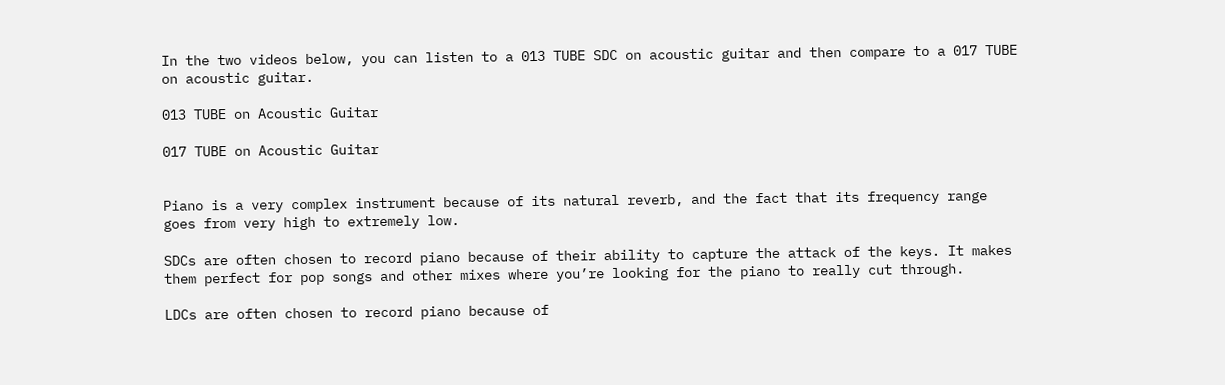In the two videos below, you can listen to a 013 TUBE SDC on acoustic guitar and then compare to a 017 TUBE on acoustic guitar.

013 TUBE on Acoustic Guitar

017 TUBE on Acoustic Guitar


Piano is a very complex instrument because of its natural reverb, and the fact that its frequency range goes from very high to extremely low.

SDCs are often chosen to record piano because of their ability to capture the attack of the keys. It makes them perfect for pop songs and other mixes where you’re looking for the piano to really cut through.

LDCs are often chosen to record piano because of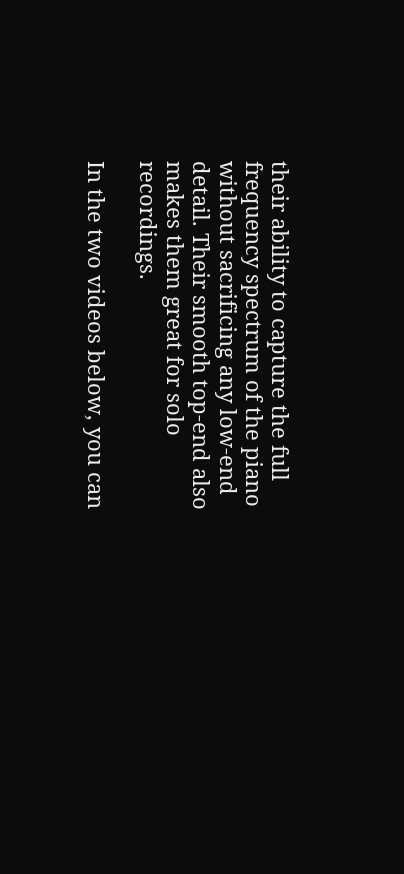their ability to capture the full frequency spectrum of the piano without sacrificing any low-end detail. Their smooth top-end also makes them great for solo recordings.

In the two videos below, you can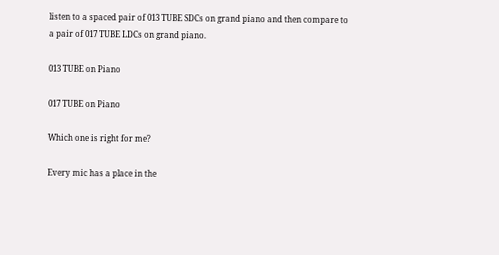listen to a spaced pair of 013 TUBE SDCs on grand piano and then compare to a pair of 017 TUBE LDCs on grand piano.

013 TUBE on Piano

017 TUBE on Piano

Which one is right for me?

Every mic has a place in the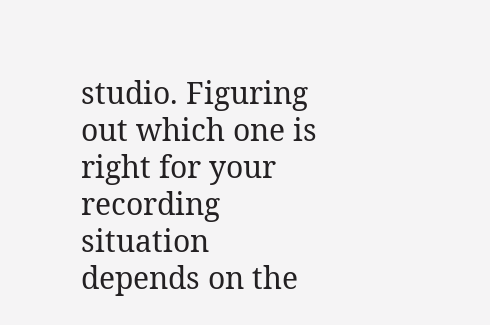studio. Figuring out which one is right for your recording situation depends on the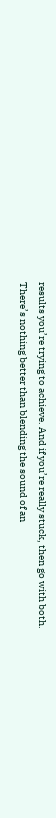results you’re trying to achieve. And if you’re really stuck, then go with both. There’s nothing better than blending the sound of an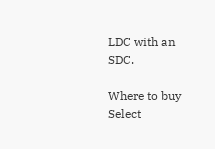LDC with an SDC.

Where to buy
Select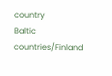country
Baltic countries/Finland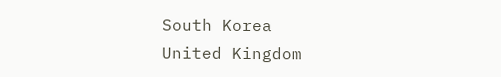South Korea
United Kingdom